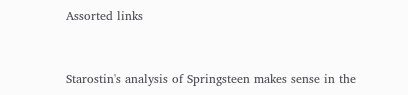Assorted links


Starostin's analysis of Springsteen makes sense in the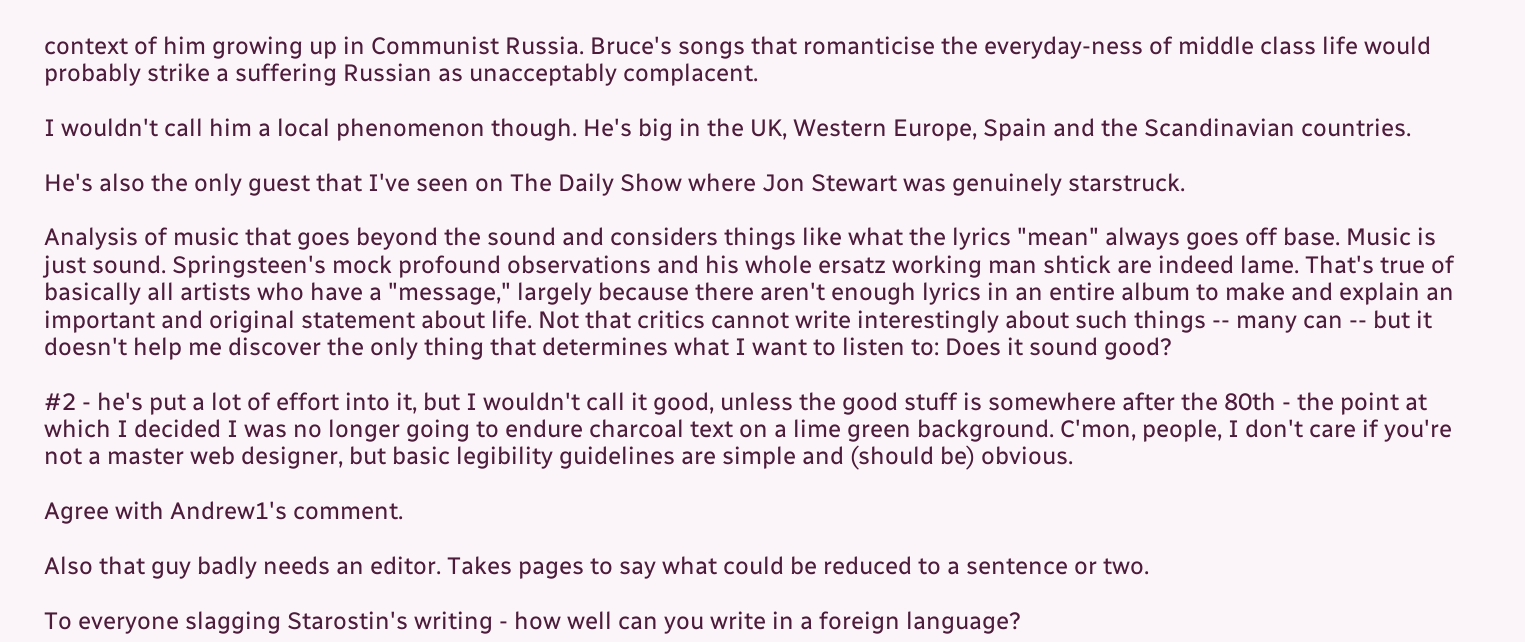context of him growing up in Communist Russia. Bruce's songs that romanticise the everyday-ness of middle class life would probably strike a suffering Russian as unacceptably complacent.

I wouldn't call him a local phenomenon though. He's big in the UK, Western Europe, Spain and the Scandinavian countries.

He's also the only guest that I've seen on The Daily Show where Jon Stewart was genuinely starstruck.

Analysis of music that goes beyond the sound and considers things like what the lyrics "mean" always goes off base. Music is just sound. Springsteen's mock profound observations and his whole ersatz working man shtick are indeed lame. That's true of basically all artists who have a "message," largely because there aren't enough lyrics in an entire album to make and explain an important and original statement about life. Not that critics cannot write interestingly about such things -- many can -- but it doesn't help me discover the only thing that determines what I want to listen to: Does it sound good?

#2 - he's put a lot of effort into it, but I wouldn't call it good, unless the good stuff is somewhere after the 80th - the point at which I decided I was no longer going to endure charcoal text on a lime green background. C'mon, people, I don't care if you're not a master web designer, but basic legibility guidelines are simple and (should be) obvious.

Agree with Andrew1's comment.

Also that guy badly needs an editor. Takes pages to say what could be reduced to a sentence or two.

To everyone slagging Starostin's writing - how well can you write in a foreign language?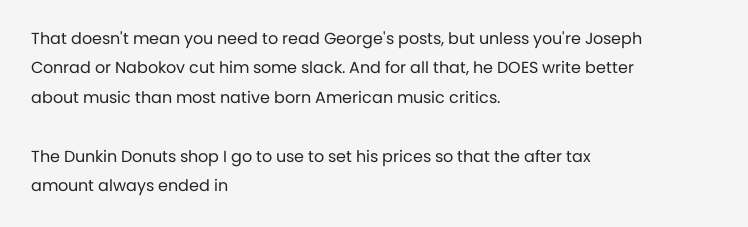That doesn't mean you need to read George's posts, but unless you're Joseph Conrad or Nabokov cut him some slack. And for all that, he DOES write better about music than most native born American music critics.

The Dunkin Donuts shop I go to use to set his prices so that the after tax amount always ended in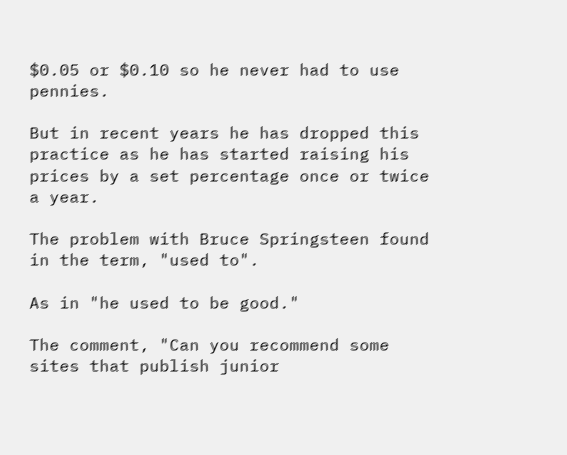$0.05 or $0.10 so he never had to use pennies.

But in recent years he has dropped this practice as he has started raising his prices by a set percentage once or twice a year.

The problem with Bruce Springsteen found in the term, "used to".

As in "he used to be good."

The comment, "Can you recommend some sites that publish junior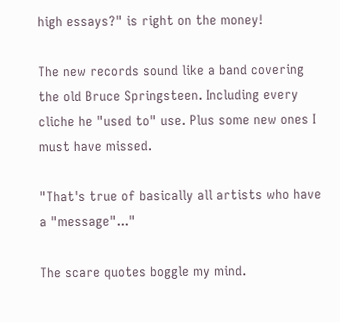high essays?" is right on the money!

The new records sound like a band covering the old Bruce Springsteen. Including every cliche he "used to" use. Plus some new ones I must have missed.

"That's true of basically all artists who have a "message"..."

The scare quotes boggle my mind.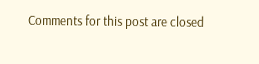Comments for this post are closed